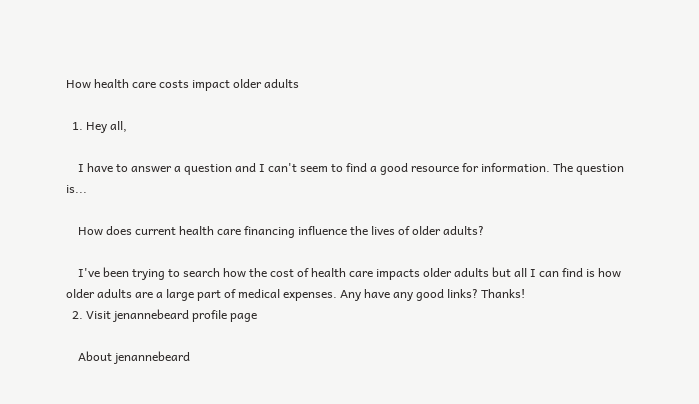How health care costs impact older adults

  1. Hey all,

    I have to answer a question and I can't seem to find a good resource for information. The question is...

    How does current health care financing influence the lives of older adults?

    I've been trying to search how the cost of health care impacts older adults but all I can find is how older adults are a large part of medical expenses. Any have any good links? Thanks!
  2. Visit jenannebeard profile page

    About jenannebeard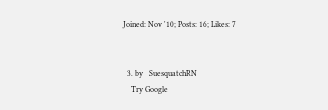Joined: Nov '10; Posts: 16; Likes: 7


  3. by   SuesquatchRN
    Try Google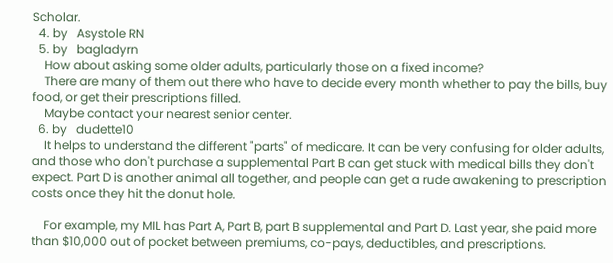Scholar.
  4. by   Asystole RN
  5. by   bagladyrn
    How about asking some older adults, particularly those on a fixed income?
    There are many of them out there who have to decide every month whether to pay the bills, buy food, or get their prescriptions filled.
    Maybe contact your nearest senior center.
  6. by   dudette10
    It helps to understand the different "parts" of medicare. It can be very confusing for older adults, and those who don't purchase a supplemental Part B can get stuck with medical bills they don't expect. Part D is another animal all together, and people can get a rude awakening to prescription costs once they hit the donut hole.

    For example, my MIL has Part A, Part B, part B supplemental and Part D. Last year, she paid more than $10,000 out of pocket between premiums, co-pays, deductibles, and prescriptions.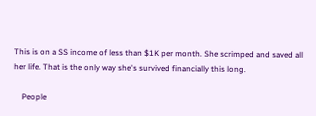This is on a SS income of less than $1K per month. She scrimped and saved all her life. That is the only way she's survived financially this long.

    People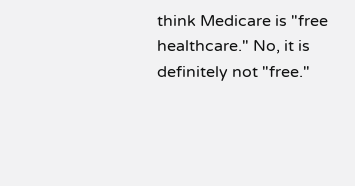think Medicare is "free healthcare." No, it is definitely not "free."